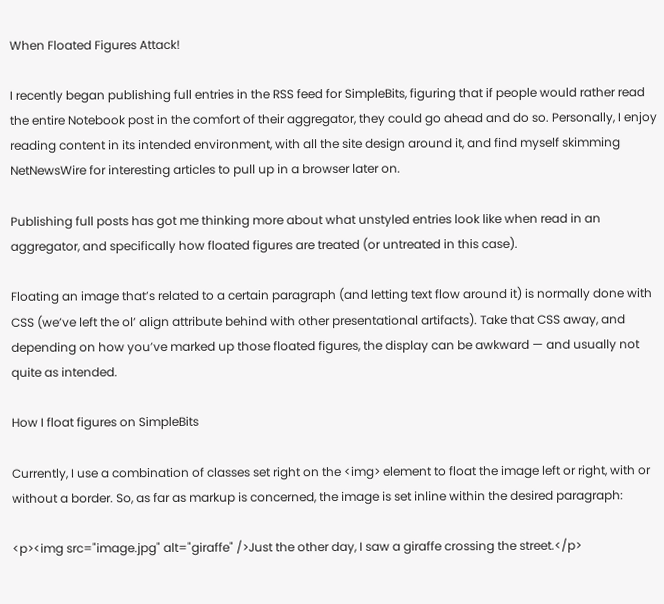When Floated Figures Attack!

I recently began publishing full entries in the RSS feed for SimpleBits, figuring that if people would rather read the entire Notebook post in the comfort of their aggregator, they could go ahead and do so. Personally, I enjoy reading content in its intended environment, with all the site design around it, and find myself skimming NetNewsWire for interesting articles to pull up in a browser later on.

Publishing full posts has got me thinking more about what unstyled entries look like when read in an aggregator, and specifically how floated figures are treated (or untreated in this case).

Floating an image that’s related to a certain paragraph (and letting text flow around it) is normally done with CSS (we’ve left the ol’ align attribute behind with other presentational artifacts). Take that CSS away, and depending on how you’ve marked up those floated figures, the display can be awkward — and usually not quite as intended.

How I float figures on SimpleBits

Currently, I use a combination of classes set right on the <img> element to float the image left or right, with or without a border. So, as far as markup is concerned, the image is set inline within the desired paragraph:

<p><img src="image.jpg" alt="giraffe" />Just the other day, I saw a giraffe crossing the street.</p>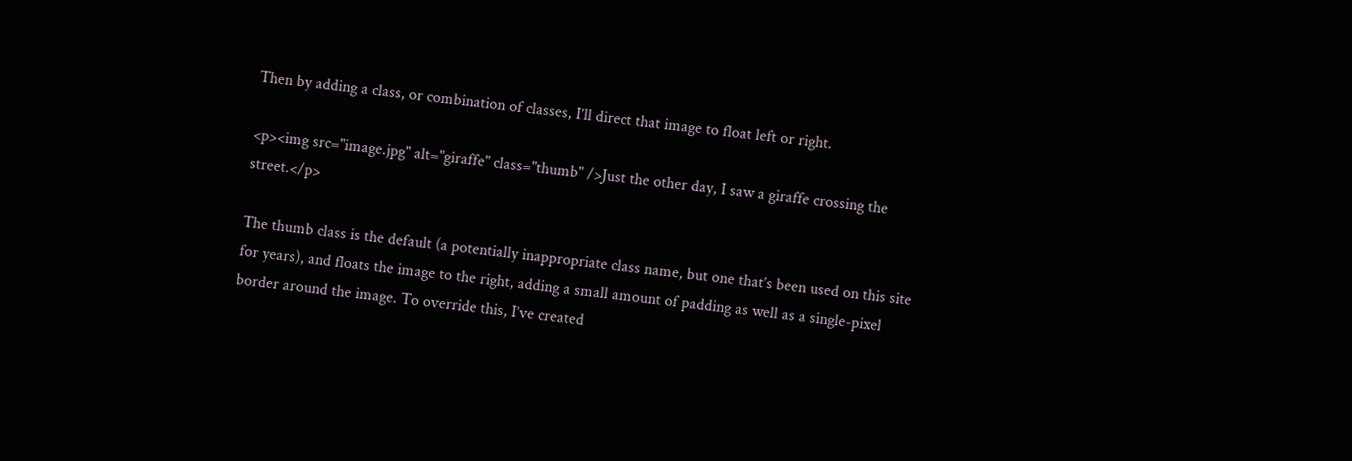Then by adding a class, or combination of classes, I’ll direct that image to float left or right.

<p><img src="image.jpg" alt="giraffe" class="thumb" />Just the other day, I saw a giraffe crossing the street.</p>

The thumb class is the default (a potentially inappropriate class name, but one that’s been used on this site for years), and floats the image to the right, adding a small amount of padding as well as a single-pixel border around the image. To override this, I’ve created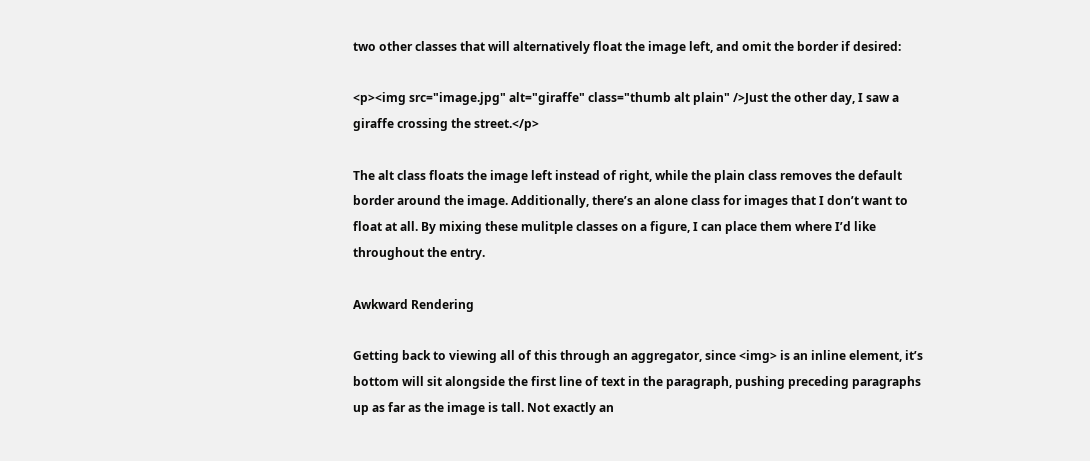two other classes that will alternatively float the image left, and omit the border if desired:

<p><img src="image.jpg" alt="giraffe" class="thumb alt plain" />Just the other day, I saw a giraffe crossing the street.</p>

The alt class floats the image left instead of right, while the plain class removes the default border around the image. Additionally, there’s an alone class for images that I don’t want to float at all. By mixing these mulitple classes on a figure, I can place them where I’d like throughout the entry.

Awkward Rendering

Getting back to viewing all of this through an aggregator, since <img> is an inline element, it’s bottom will sit alongside the first line of text in the paragraph, pushing preceding paragraphs up as far as the image is tall. Not exactly an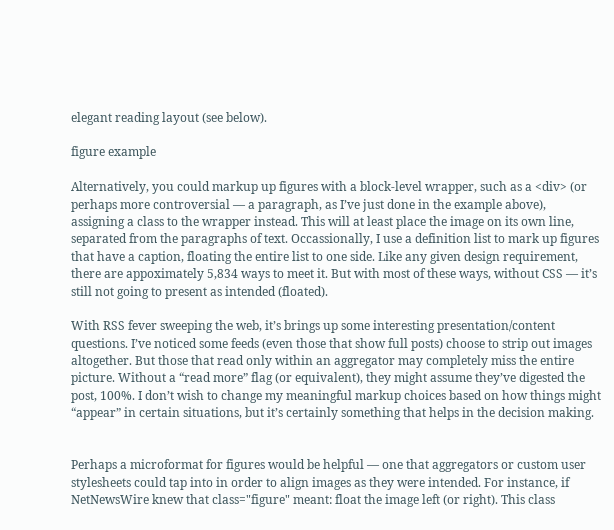elegant reading layout (see below).

figure example

Alternatively, you could markup up figures with a block-level wrapper, such as a <div> (or perhaps more controversial — a paragraph, as I’ve just done in the example above), assigning a class to the wrapper instead. This will at least place the image on its own line, separated from the paragraphs of text. Occassionally, I use a definition list to mark up figures that have a caption, floating the entire list to one side. Like any given design requirement, there are appoximately 5,834 ways to meet it. But with most of these ways, without CSS — it’s still not going to present as intended (floated).

With RSS fever sweeping the web, it’s brings up some interesting presentation/content questions. I’ve noticed some feeds (even those that show full posts) choose to strip out images altogether. But those that read only within an aggregator may completely miss the entire picture. Without a “read more” flag (or equivalent), they might assume they’ve digested the post, 100%. I don’t wish to change my meaningful markup choices based on how things might “appear” in certain situations, but it’s certainly something that helps in the decision making.


Perhaps a microformat for figures would be helpful — one that aggregators or custom user stylesheets could tap into in order to align images as they were intended. For instance, if NetNewsWire knew that class="figure" meant: float the image left (or right). This class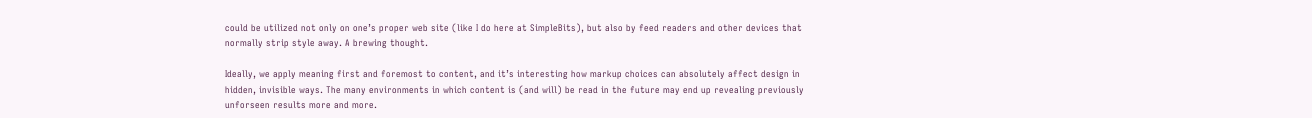could be utilized not only on one’s proper web site (like I do here at SimpleBits), but also by feed readers and other devices that normally strip style away. A brewing thought.

Ideally, we apply meaning first and foremost to content, and it’s interesting how markup choices can absolutely affect design in hidden, invisible ways. The many environments in which content is (and will) be read in the future may end up revealing previously unforseen results more and more.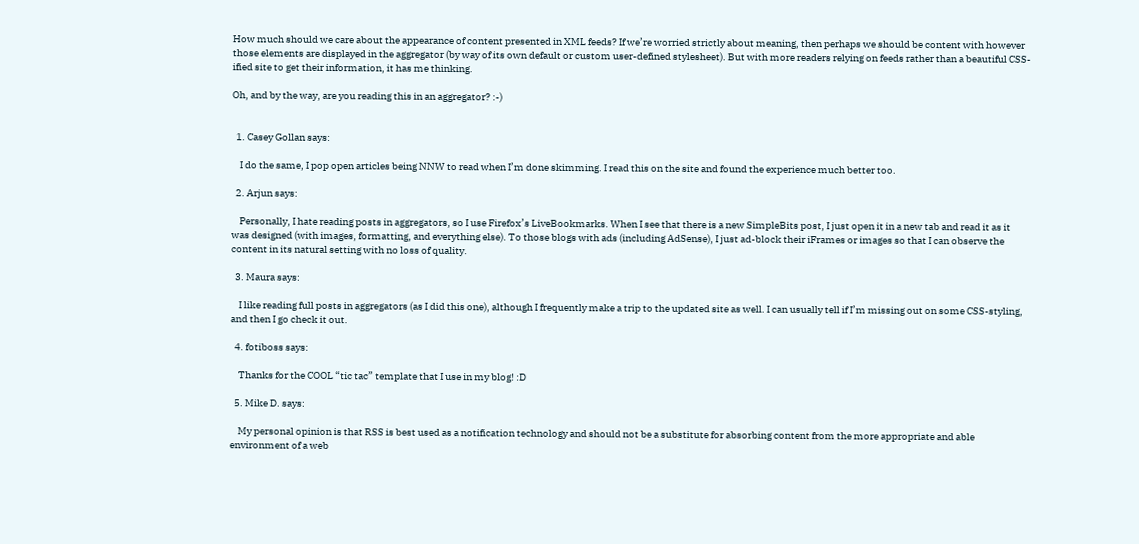How much should we care about the appearance of content presented in XML feeds? If we’re worried strictly about meaning, then perhaps we should be content with however those elements are displayed in the aggregator (by way of its own default or custom user-defined stylesheet). But with more readers relying on feeds rather than a beautiful CSS-ified site to get their information, it has me thinking.

Oh, and by the way, are you reading this in an aggregator? :-)


  1. Casey Gollan says:

    I do the same, I pop open articles being NNW to read when I’m done skimming. I read this on the site and found the experience much better too.

  2. Arjun says:

    Personally, I hate reading posts in aggregators, so I use Firefox’s LiveBookmarks. When I see that there is a new SimpleBits post, I just open it in a new tab and read it as it was designed (with images, formatting, and everything else). To those blogs with ads (including AdSense), I just ad-block their iFrames or images so that I can observe the content in its natural setting with no loss of quality.

  3. Maura says:

    I like reading full posts in aggregators (as I did this one), although I frequently make a trip to the updated site as well. I can usually tell if I’m missing out on some CSS-styling, and then I go check it out.

  4. fotiboss says:

    Thanks for the COOL “tic tac” template that I use in my blog! :D

  5. Mike D. says:

    My personal opinion is that RSS is best used as a notification technology and should not be a substitute for absorbing content from the more appropriate and able environment of a web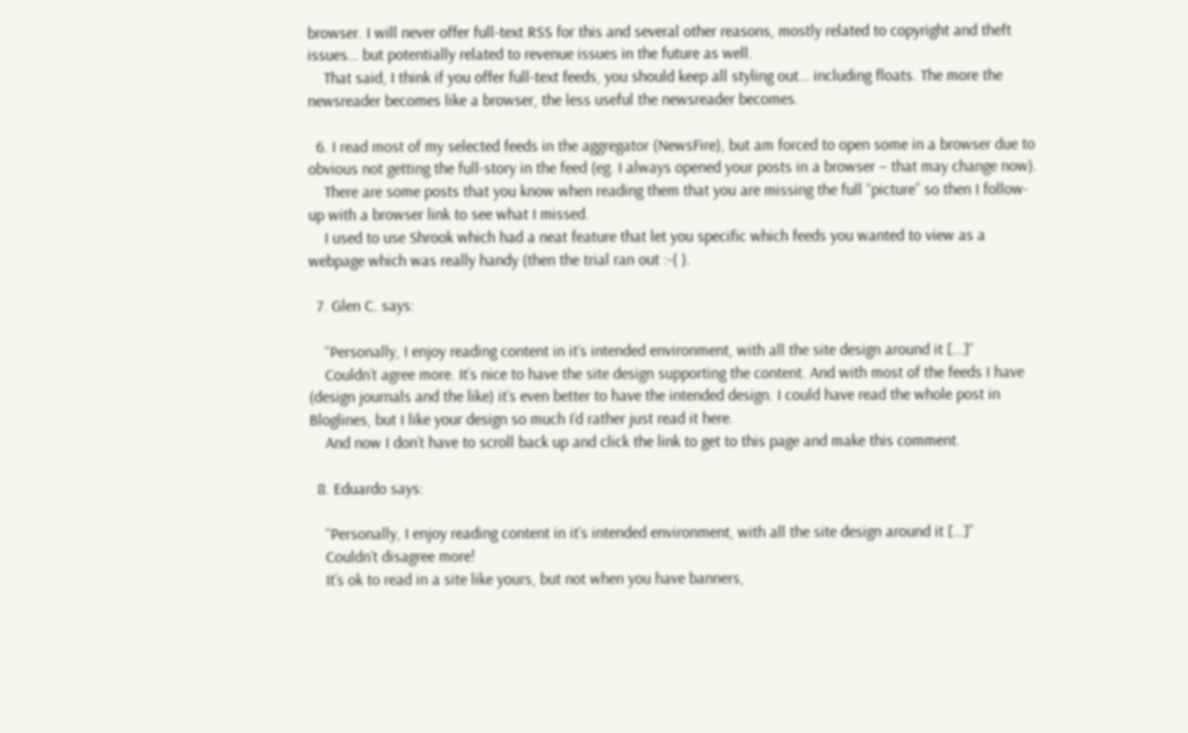browser. I will never offer full-text RSS for this and several other reasons, mostly related to copyright and theft issues… but potentially related to revenue issues in the future as well.
    That said, I think if you offer full-text feeds, you should keep all styling out… including floats. The more the newsreader becomes like a browser, the less useful the newsreader becomes.

  6. I read most of my selected feeds in the aggregator (NewsFire), but am forced to open some in a browser due to obvious not getting the full-story in the feed (eg. I always opened your posts in a browser – that may change now).
    There are some posts that you know when reading them that you are missing the full “picture” so then I follow-up with a browser link to see what I missed.
    I used to use Shrook which had a neat feature that let you specific which feeds you wanted to view as a webpage which was really handy (then the trial ran out :-( ).

  7. Glen C. says:

    “Personally, I enjoy reading content in it’s intended environment, with all the site design around it [...]“
    Couldn’t agree more. It’s nice to have the site design supporting the content. And with most of the feeds I have (design journals and the like) it’s even better to have the intended design. I could have read the whole post in Bloglines, but I like your design so much I’d rather just read it here.
    And now I don’t have to scroll back up and click the link to get to this page and make this comment.

  8. Eduardo says:

    “Personally, I enjoy reading content in it’s intended environment, with all the site design around it […]”
    Couldn’t disagree more!
    It’s ok to read in a site like yours, but not when you have banners,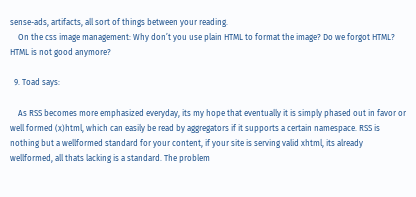sense-ads, artifacts, all sort of things between your reading.
    On the css image management: Why don’t you use plain HTML to format the image? Do we forgot HTML? HTML is not good anymore?

  9. Toad says:

    As RSS becomes more emphasized everyday, its my hope that eventually it is simply phased out in favor or well formed (x)html, which can easily be read by aggregators if it supports a certain namespace. RSS is nothing but a wellformed standard for your content, if your site is serving valid xhtml, its already wellformed, all thats lacking is a standard. The problem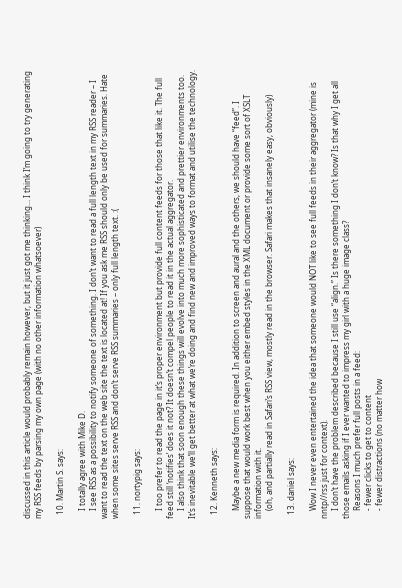discussed in this article would probably remain however, but it just got me thinking… I think I’m going to try generating my RSS feeds by parsing my own page (with no other information whatsoever)

  10. Martin S. says:

    I totally agree with Mike D.
    I see RSS as a possibility to notify someone of something. I don’t want to read a full length text in my RSS reader – I want to read the text on the web site the text is located at! If you ask me RSS should only be used for summaries. Hate when some sites serve RSS and don’t serve RSS summaries – only full length text. :(

  11. nortypig says:

    I too prefer to read the page in it’s proper environment but provide full content feeds for those that like it. The full feed still ‘notifies’ does it not? It doesn’t compel people to read it in the actual aggregator.
    I also think that soon enough these things will evolve into much more sophisticated and prettier environments too. It’s inevitable we’ll get better at what we’re doing and find new and improved ways to format and utilise the technology.

  12. Kenneth says:

    Maybe a new media form is required. In addition to screen and aural and the others, we should have “feed”. I suppose that would work best when you either embed styles in the XML document or provide some sort of XSLT information with it.
    (oh, and partially read in Safari’s RSS view, mostly read in the browser. Safari makes that insanely easy, obviously)

  13. daniel says:

    Wow I never even entertained the idea that someone would NOT like to see full feeds in their aggregator (mine is nntp//rss just for context).
    I don’t have the problem described because I still use “align.” Is there something I don’t know? Is that why I get all those emails asking if I ever wanted to impress my girl with a huge image class?
    Reasons I much prefer full posts in a feed:
    - fewer clicks to get to content
    - fewer distractions (no matter how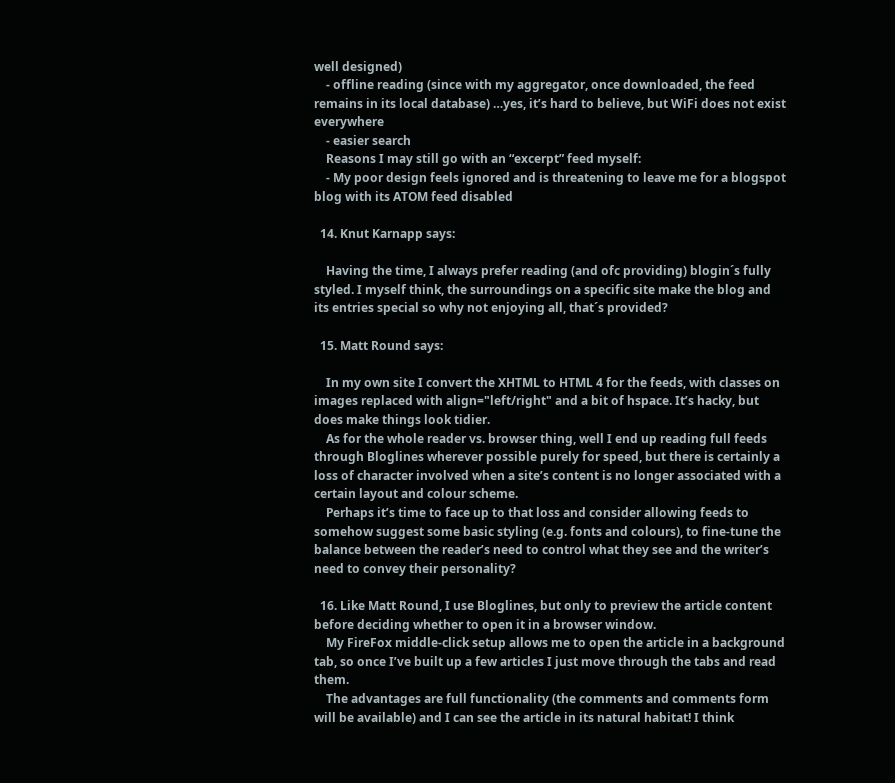well designed)
    - offline reading (since with my aggregator, once downloaded, the feed remains in its local database) …yes, it’s hard to believe, but WiFi does not exist everywhere
    - easier search
    Reasons I may still go with an “excerpt” feed myself:
    - My poor design feels ignored and is threatening to leave me for a blogspot blog with its ATOM feed disabled

  14. Knut Karnapp says:

    Having the time, I always prefer reading (and ofc providing) blogin´s fully styled. I myself think, the surroundings on a specific site make the blog and its entries special so why not enjoying all, that´s provided?

  15. Matt Round says:

    In my own site I convert the XHTML to HTML 4 for the feeds, with classes on images replaced with align="left/right" and a bit of hspace. It’s hacky, but does make things look tidier.
    As for the whole reader vs. browser thing, well I end up reading full feeds through Bloglines wherever possible purely for speed, but there is certainly a loss of character involved when a site’s content is no longer associated with a certain layout and colour scheme.
    Perhaps it’s time to face up to that loss and consider allowing feeds to somehow suggest some basic styling (e.g. fonts and colours), to fine-tune the balance between the reader’s need to control what they see and the writer’s need to convey their personality?

  16. Like Matt Round, I use Bloglines, but only to preview the article content before deciding whether to open it in a browser window.
    My FireFox middle-click setup allows me to open the article in a background tab, so once I’ve built up a few articles I just move through the tabs and read them.
    The advantages are full functionality (the comments and comments form will be available) and I can see the article in its natural habitat! I think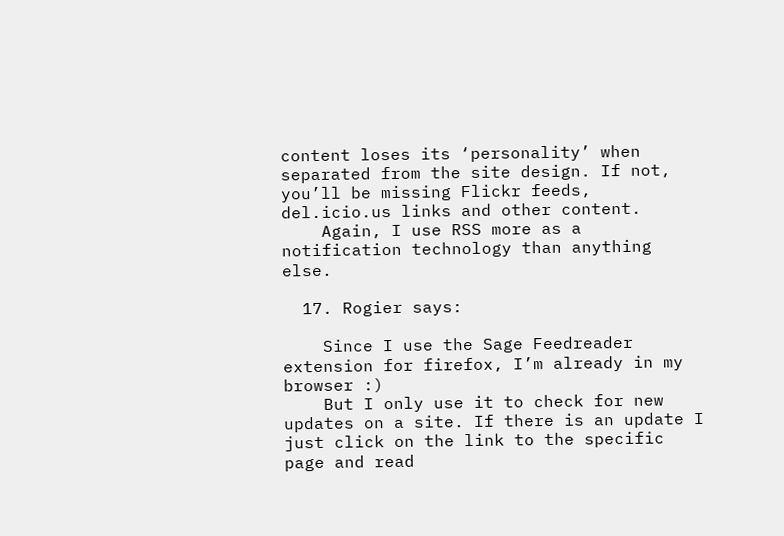content loses its ‘personality’ when separated from the site design. If not, you’ll be missing Flickr feeds, del.icio.us links and other content.
    Again, I use RSS more as a notification technology than anything else.

  17. Rogier says:

    Since I use the Sage Feedreader extension for firefox, I’m already in my browser :)
    But I only use it to check for new updates on a site. If there is an update I just click on the link to the specific page and read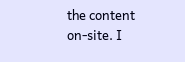the content on-site. I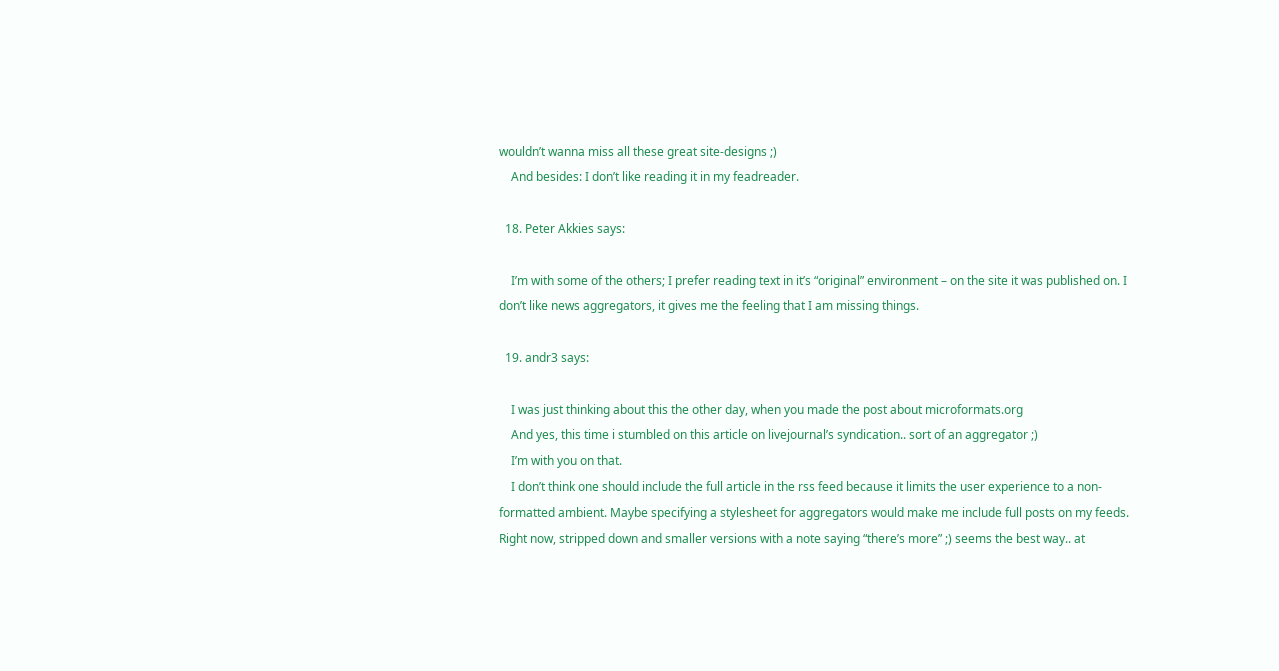wouldn’t wanna miss all these great site-designs ;)
    And besides: I don’t like reading it in my feadreader.

  18. Peter Akkies says:

    I’m with some of the others; I prefer reading text in it’s “original” environment – on the site it was published on. I don’t like news aggregators, it gives me the feeling that I am missing things.

  19. andr3 says:

    I was just thinking about this the other day, when you made the post about microformats.org
    And yes, this time i stumbled on this article on livejournal’s syndication.. sort of an aggregator ;)
    I’m with you on that.
    I don’t think one should include the full article in the rss feed because it limits the user experience to a non-formatted ambient. Maybe specifying a stylesheet for aggregators would make me include full posts on my feeds. Right now, stripped down and smaller versions with a note saying “there’s more” ;) seems the best way.. at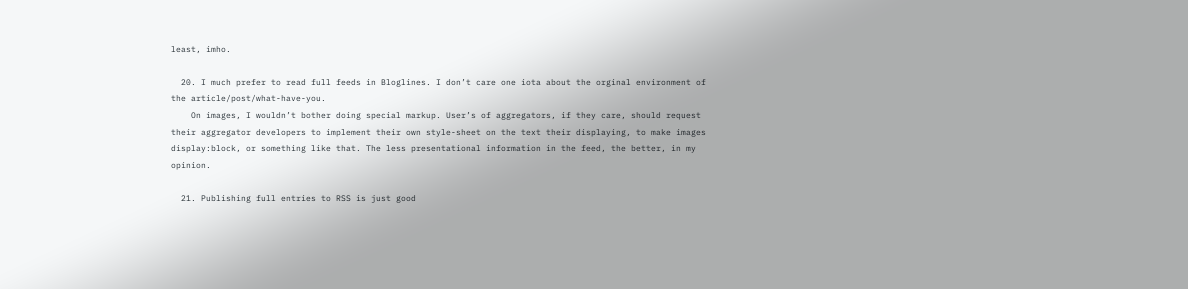least, imho.

  20. I much prefer to read full feeds in Bloglines. I don’t care one iota about the orginal environment of the article/post/what-have-you.
    On images, I wouldn’t bother doing special markup. User’s of aggregators, if they care, should request their aggregator developers to implement their own style-sheet on the text their displaying, to make images display:block, or something like that. The less presentational information in the feed, the better, in my opinion.

  21. Publishing full entries to RSS is just good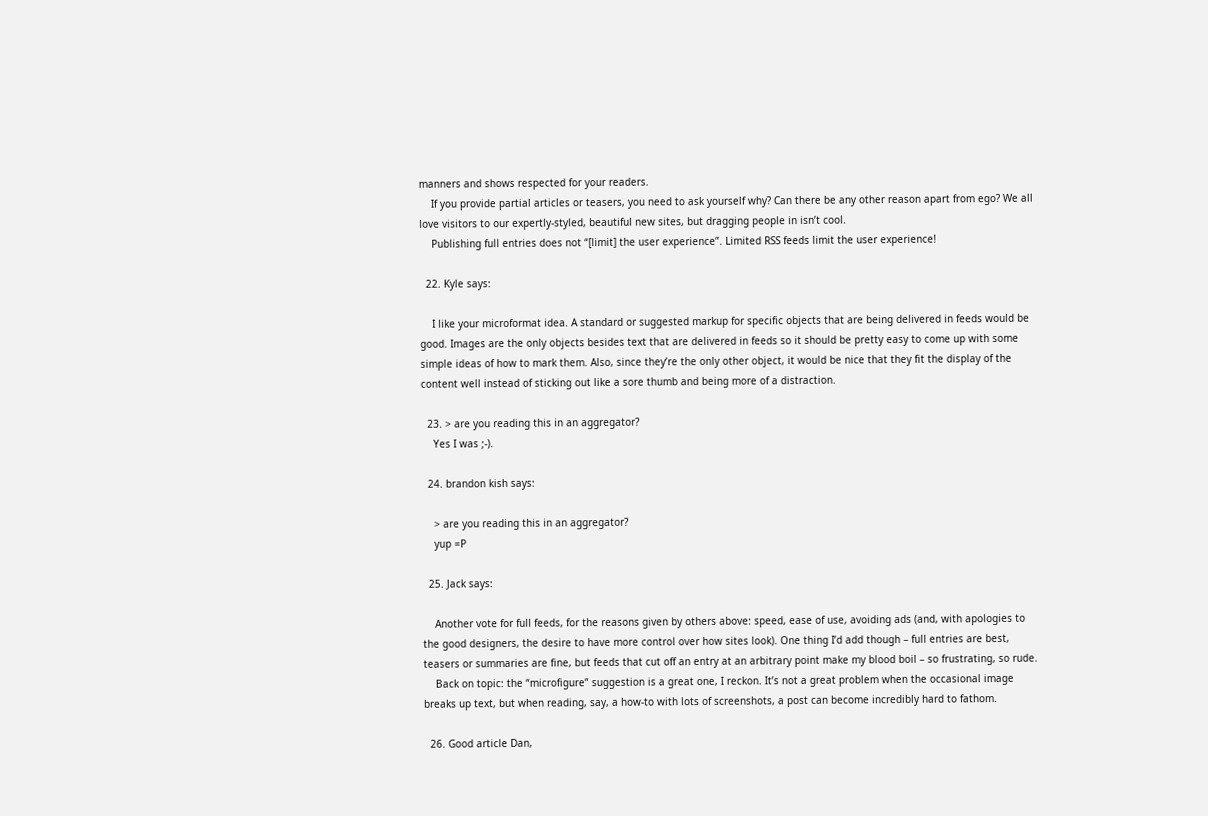manners and shows respected for your readers.
    If you provide partial articles or teasers, you need to ask yourself why? Can there be any other reason apart from ego? We all love visitors to our expertly-styled, beautiful new sites, but dragging people in isn’t cool.
    Publishing full entries does not “[limit] the user experience”. Limited RSS feeds limit the user experience!

  22. Kyle says:

    I like your microformat idea. A standard or suggested markup for specific objects that are being delivered in feeds would be good. Images are the only objects besides text that are delivered in feeds so it should be pretty easy to come up with some simple ideas of how to mark them. Also, since they’re the only other object, it would be nice that they fit the display of the content well instead of sticking out like a sore thumb and being more of a distraction.

  23. > are you reading this in an aggregator?
    Yes I was ;-).

  24. brandon kish says:

    > are you reading this in an aggregator?
    yup =P

  25. Jack says:

    Another vote for full feeds, for the reasons given by others above: speed, ease of use, avoiding ads (and, with apologies to the good designers, the desire to have more control over how sites look). One thing I’d add though – full entries are best, teasers or summaries are fine, but feeds that cut off an entry at an arbitrary point make my blood boil – so frustrating, so rude.
    Back on topic: the “microfigure” suggestion is a great one, I reckon. It’s not a great problem when the occasional image breaks up text, but when reading, say, a how-to with lots of screenshots, a post can become incredibly hard to fathom.

  26. Good article Dan,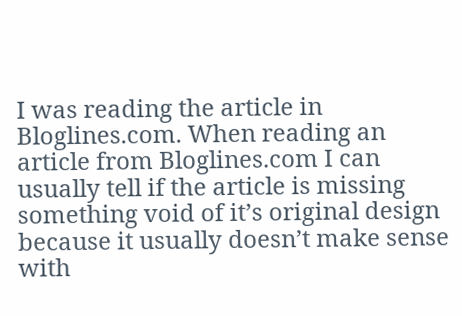I was reading the article in Bloglines.com. When reading an article from Bloglines.com I can usually tell if the article is missing something void of it’s original design because it usually doesn’t make sense with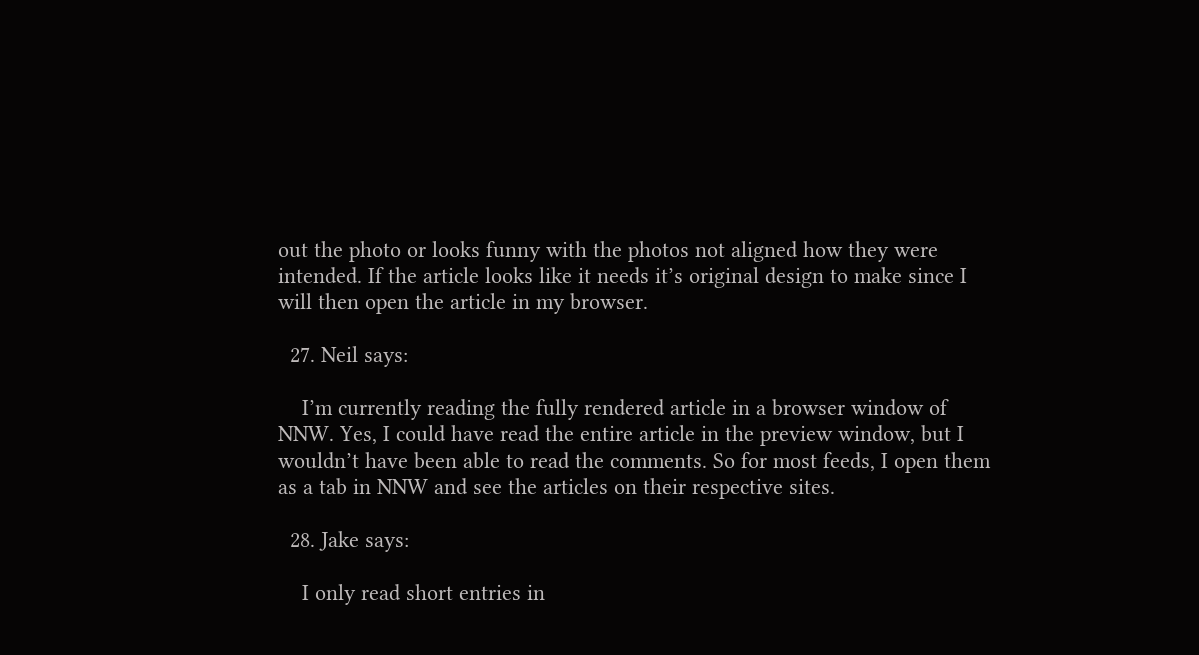out the photo or looks funny with the photos not aligned how they were intended. If the article looks like it needs it’s original design to make since I will then open the article in my browser.

  27. Neil says:

    I’m currently reading the fully rendered article in a browser window of NNW. Yes, I could have read the entire article in the preview window, but I wouldn’t have been able to read the comments. So for most feeds, I open them as a tab in NNW and see the articles on their respective sites.

  28. Jake says:

    I only read short entries in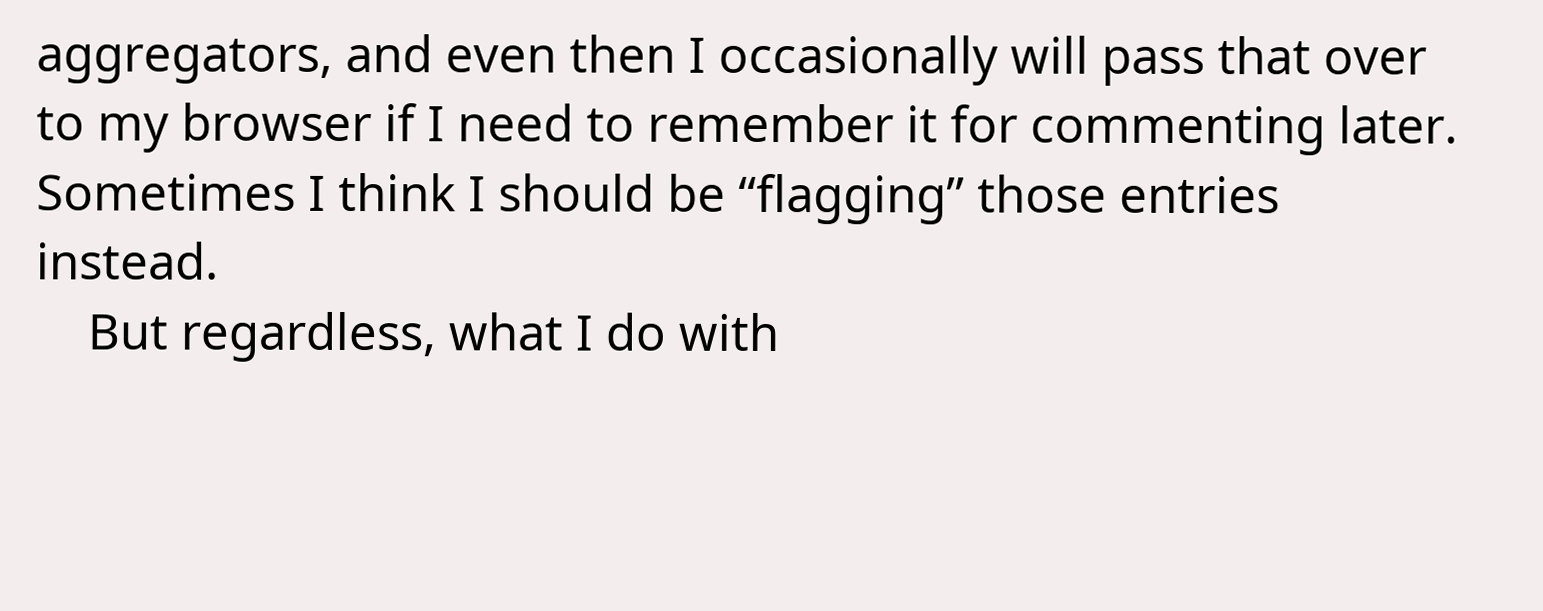aggregators, and even then I occasionally will pass that over to my browser if I need to remember it for commenting later. Sometimes I think I should be “flagging” those entries instead.
    But regardless, what I do with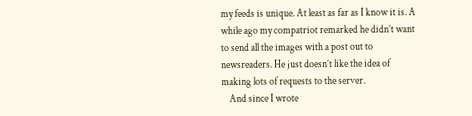my feeds is unique. At least as far as I know it is. A while ago my compatriot remarked he didn’t want to send all the images with a post out to newsreaders. He just doesn’t like the idea of making lots of requests to the server.
    And since I wrote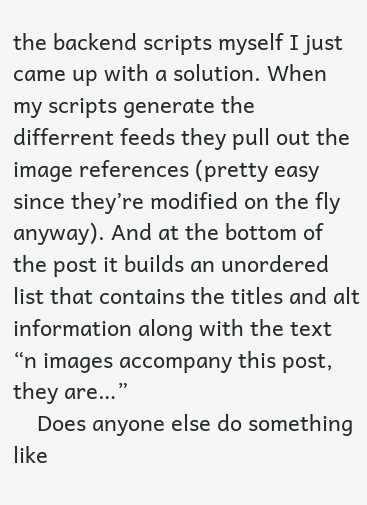the backend scripts myself I just came up with a solution. When my scripts generate the differrent feeds they pull out the image references (pretty easy since they’re modified on the fly anyway). And at the bottom of the post it builds an unordered list that contains the titles and alt information along with the text “n images accompany this post, they are…”
    Does anyone else do something like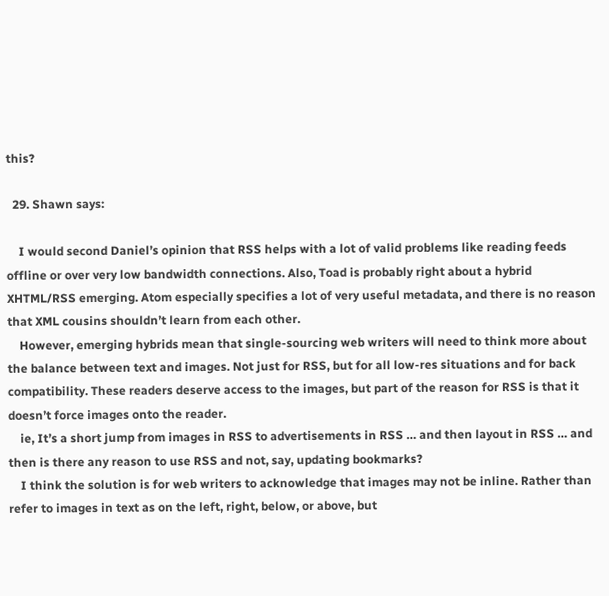this?

  29. Shawn says:

    I would second Daniel’s opinion that RSS helps with a lot of valid problems like reading feeds offline or over very low bandwidth connections. Also, Toad is probably right about a hybrid XHTML/RSS emerging. Atom especially specifies a lot of very useful metadata, and there is no reason that XML cousins shouldn’t learn from each other.
    However, emerging hybrids mean that single-sourcing web writers will need to think more about the balance between text and images. Not just for RSS, but for all low-res situations and for back compatibility. These readers deserve access to the images, but part of the reason for RSS is that it doesn’t force images onto the reader.
    ie, It’s a short jump from images in RSS to advertisements in RSS … and then layout in RSS … and then is there any reason to use RSS and not, say, updating bookmarks?
    I think the solution is for web writers to acknowledge that images may not be inline. Rather than refer to images in text as on the left, right, below, or above, but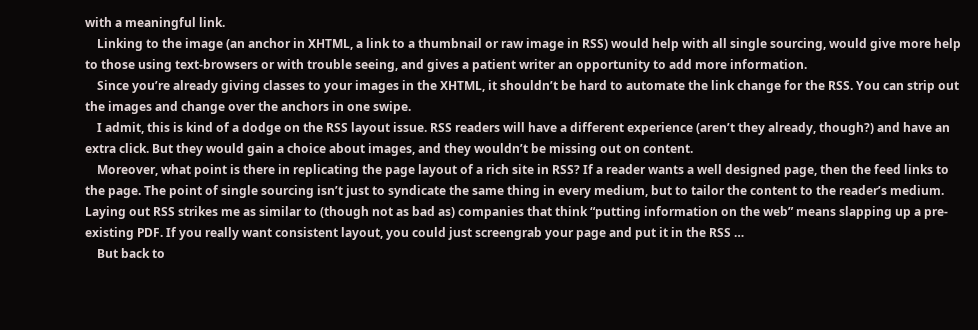with a meaningful link.
    Linking to the image (an anchor in XHTML, a link to a thumbnail or raw image in RSS) would help with all single sourcing, would give more help to those using text-browsers or with trouble seeing, and gives a patient writer an opportunity to add more information.
    Since you’re already giving classes to your images in the XHTML, it shouldn’t be hard to automate the link change for the RSS. You can strip out the images and change over the anchors in one swipe.
    I admit, this is kind of a dodge on the RSS layout issue. RSS readers will have a different experience (aren’t they already, though?) and have an extra click. But they would gain a choice about images, and they wouldn’t be missing out on content.
    Moreover, what point is there in replicating the page layout of a rich site in RSS? If a reader wants a well designed page, then the feed links to the page. The point of single sourcing isn’t just to syndicate the same thing in every medium, but to tailor the content to the reader’s medium. Laying out RSS strikes me as similar to (though not as bad as) companies that think “putting information on the web” means slapping up a pre-existing PDF. If you really want consistent layout, you could just screengrab your page and put it in the RSS …
    But back to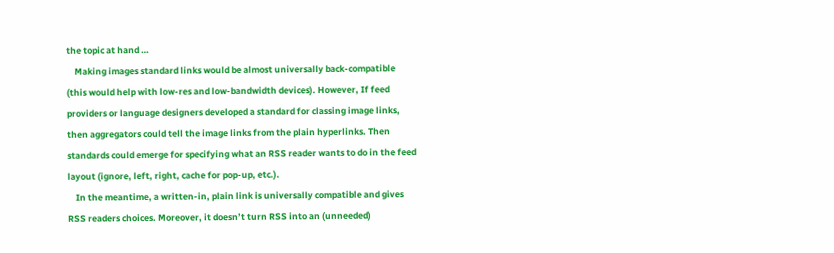the topic at hand …
    Making images standard links would be almost universally back-compatible (this would help with low-res and low-bandwidth devices). However, If feed providers or language designers developed a standard for classing image links, then aggregators could tell the image links from the plain hyperlinks. Then standards could emerge for specifying what an RSS reader wants to do in the feed layout (ignore, left, right, cache for pop-up, etc.).
    In the meantime, a written-in, plain link is universally compatible and gives RSS readers choices. Moreover, it doesn’t turn RSS into an (unneeded)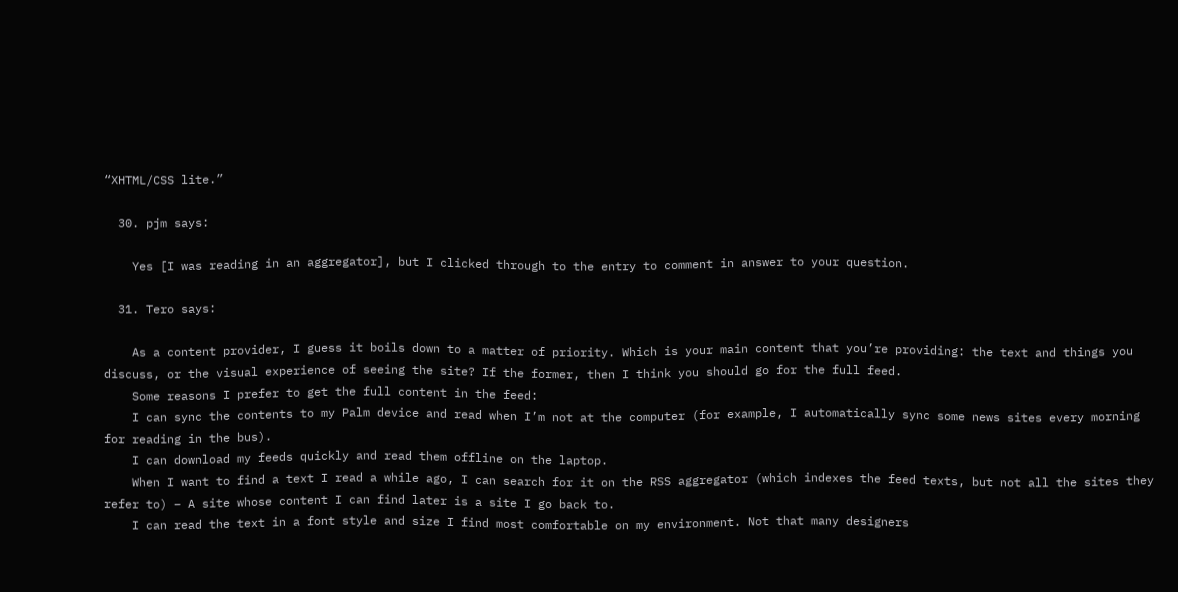“XHTML/CSS lite.”

  30. pjm says:

    Yes [I was reading in an aggregator], but I clicked through to the entry to comment in answer to your question.

  31. Tero says:

    As a content provider, I guess it boils down to a matter of priority. Which is your main content that you’re providing: the text and things you discuss, or the visual experience of seeing the site? If the former, then I think you should go for the full feed.
    Some reasons I prefer to get the full content in the feed:
    I can sync the contents to my Palm device and read when I’m not at the computer (for example, I automatically sync some news sites every morning for reading in the bus).
    I can download my feeds quickly and read them offline on the laptop.
    When I want to find a text I read a while ago, I can search for it on the RSS aggregator (which indexes the feed texts, but not all the sites they refer to) – A site whose content I can find later is a site I go back to.
    I can read the text in a font style and size I find most comfortable on my environment. Not that many designers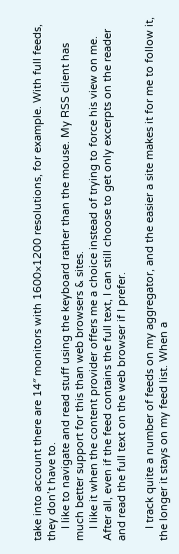take into account there are 14″ monitors with 1600×1200 resolutions, for example. With full feeds, they don’t have to.
    I like to navigate and read stuff using the keyboard rather than the mouse. My RSS client has much better support for this than web browsers & sites.
    I like it when the content provider offers me a choice instead of trying to force his view on me. After all, even if the feed contains the full text, I can still choose to get only excerpts on the reader and read the full text on the web browser if I prefer.

    I track quite a number of feeds on my aggregator, and the easier a site makes it for me to follow it, the longer it stays on my feed list. When a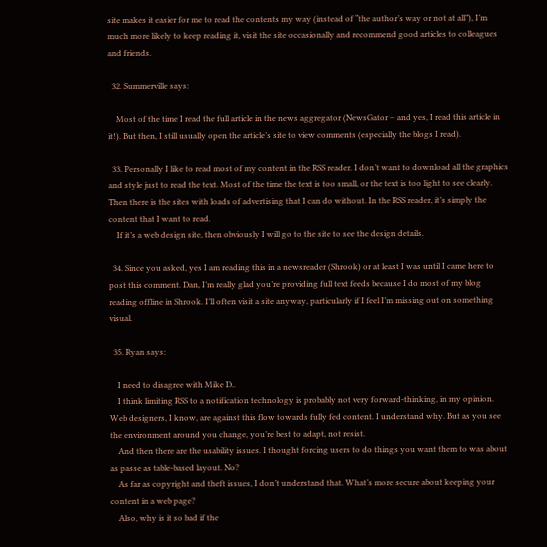site makes it easier for me to read the contents my way (instead of “the author’s way or not at all”), I’m much more likely to keep reading it, visit the site occasionally and recommend good articles to colleagues and friends.

  32. Summerville says:

    Most of the time I read the full article in the news aggregator (NewsGator – and yes, I read this article in it!). But then, I still usually open the article’s site to view comments (especially the blogs I read).

  33. Personally I like to read most of my content in the RSS reader. I don’t want to download all the graphics and style just to read the text. Most of the time the text is too small, or the text is too light to see clearly. Then there is the sites with loads of advertising that I can do without. In the RSS reader, it’s simply the content that I want to read.
    If it’s a web design site, then obviously I will go to the site to see the design details.

  34. Since you asked, yes I am reading this in a newsreader (Shrook) or at least I was until I came here to post this comment. Dan, I’m really glad you’re providing full text feeds because I do most of my blog reading offline in Shrook. I’ll often visit a site anyway, particularly if I feel I’m missing out on something visual.

  35. Ryan says:

    I need to disagree with Mike D..
    I think limiting RSS to a notification technology is probably not very forward-thinking, in my opinion. Web designers, I know, are against this flow towards fully fed content. I understand why. But as you see the environment around you change, you’re best to adapt, not resist.
    And then there are the usability issues. I thought forcing users to do things you want them to was about as passe as table-based layout. No?
    As far as copyright and theft issues, I don’t understand that. What’s more secure about keeping your content in a web page?
    Also, why is it so bad if the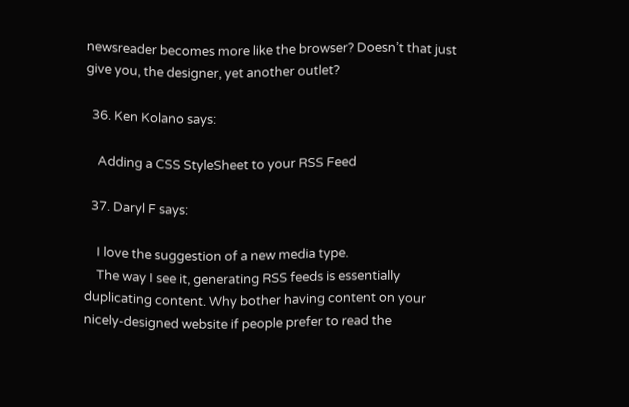newsreader becomes more like the browser? Doesn’t that just give you, the designer, yet another outlet?

  36. Ken Kolano says:

    Adding a CSS StyleSheet to your RSS Feed

  37. Daryl F says:

    I love the suggestion of a new media type.
    The way I see it, generating RSS feeds is essentially duplicating content. Why bother having content on your nicely-designed website if people prefer to read the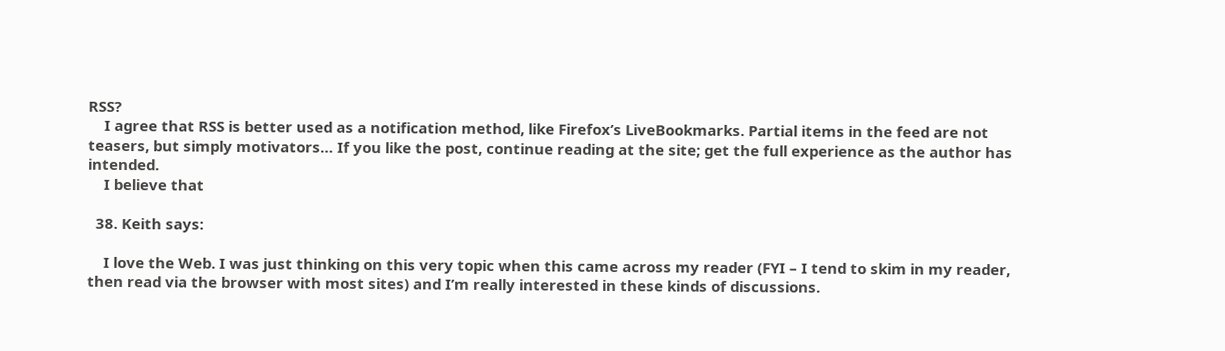RSS?
    I agree that RSS is better used as a notification method, like Firefox’s LiveBookmarks. Partial items in the feed are not teasers, but simply motivators… If you like the post, continue reading at the site; get the full experience as the author has intended.
    I believe that

  38. Keith says:

    I love the Web. I was just thinking on this very topic when this came across my reader (FYI – I tend to skim in my reader, then read via the browser with most sites) and I’m really interested in these kinds of discussions.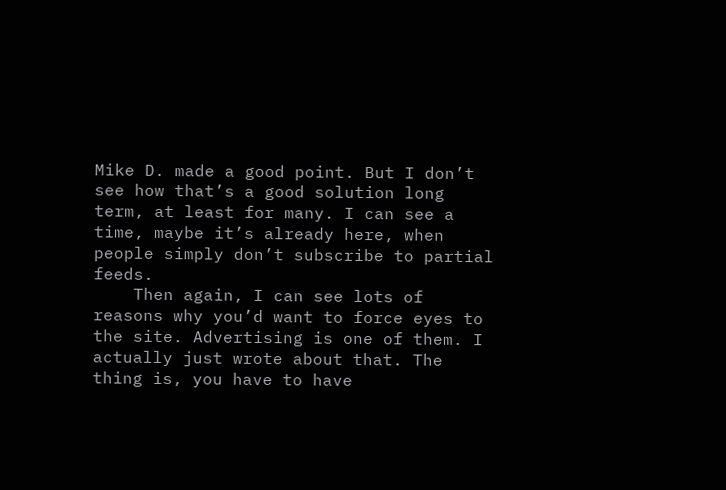Mike D. made a good point. But I don’t see how that’s a good solution long term, at least for many. I can see a time, maybe it’s already here, when people simply don’t subscribe to partial feeds.
    Then again, I can see lots of reasons why you’d want to force eyes to the site. Advertising is one of them. I actually just wrote about that. The thing is, you have to have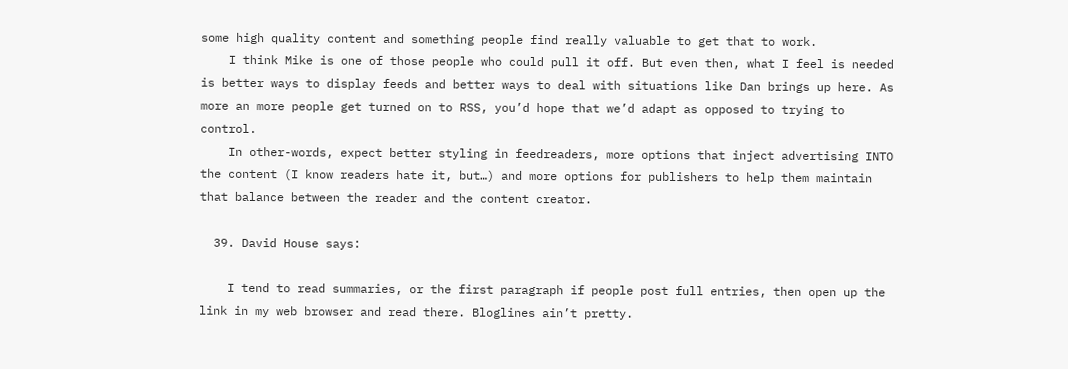some high quality content and something people find really valuable to get that to work.
    I think Mike is one of those people who could pull it off. But even then, what I feel is needed is better ways to display feeds and better ways to deal with situations like Dan brings up here. As more an more people get turned on to RSS, you’d hope that we’d adapt as opposed to trying to control.
    In other-words, expect better styling in feedreaders, more options that inject advertising INTO the content (I know readers hate it, but…) and more options for publishers to help them maintain that balance between the reader and the content creator.

  39. David House says:

    I tend to read summaries, or the first paragraph if people post full entries, then open up the link in my web browser and read there. Bloglines ain’t pretty.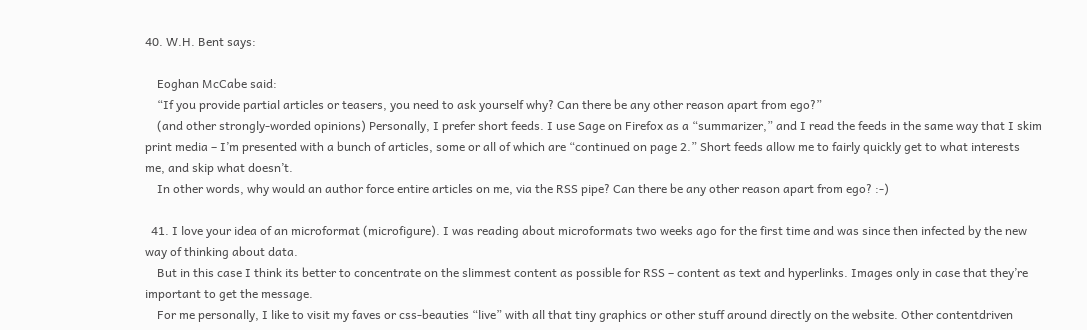40. W.H. Bent says:

    Eoghan McCabe said:
    “If you provide partial articles or teasers, you need to ask yourself why? Can there be any other reason apart from ego?”
    (and other strongly-worded opinions) Personally, I prefer short feeds. I use Sage on Firefox as a “summarizer,” and I read the feeds in the same way that I skim print media – I’m presented with a bunch of articles, some or all of which are “continued on page 2.” Short feeds allow me to fairly quickly get to what interests me, and skip what doesn’t.
    In other words, why would an author force entire articles on me, via the RSS pipe? Can there be any other reason apart from ego? :-)

  41. I love your idea of an microformat (microfigure). I was reading about microformats two weeks ago for the first time and was since then infected by the new way of thinking about data.
    But in this case I think its better to concentrate on the slimmest content as possible for RSS – content as text and hyperlinks. Images only in case that they’re important to get the message.
    For me personally, I like to visit my faves or css-beauties “live” with all that tiny graphics or other stuff around directly on the website. Other contentdriven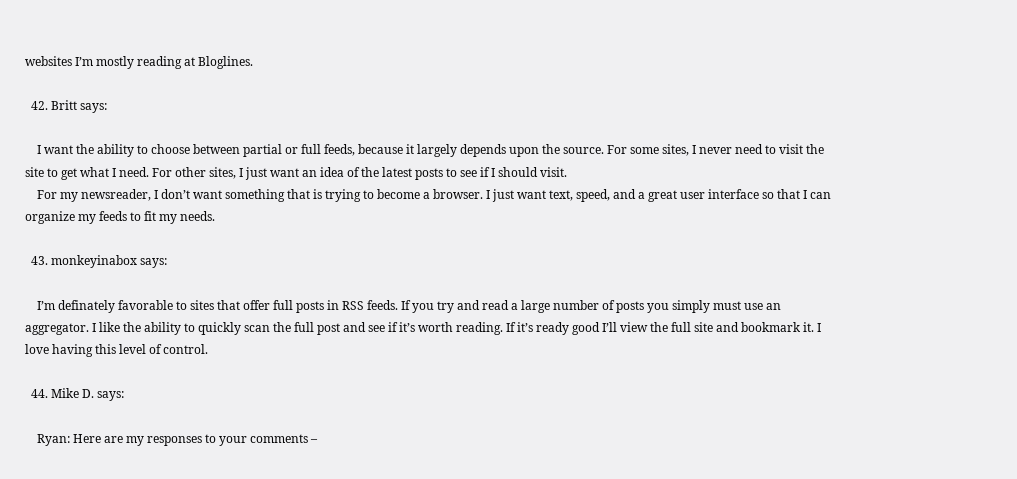websites I’m mostly reading at Bloglines.

  42. Britt says:

    I want the ability to choose between partial or full feeds, because it largely depends upon the source. For some sites, I never need to visit the site to get what I need. For other sites, I just want an idea of the latest posts to see if I should visit.
    For my newsreader, I don’t want something that is trying to become a browser. I just want text, speed, and a great user interface so that I can organize my feeds to fit my needs.

  43. monkeyinabox says:

    I’m definately favorable to sites that offer full posts in RSS feeds. If you try and read a large number of posts you simply must use an aggregator. I like the ability to quickly scan the full post and see if it’s worth reading. If it’s ready good I’ll view the full site and bookmark it. I love having this level of control.

  44. Mike D. says:

    Ryan: Here are my responses to your comments –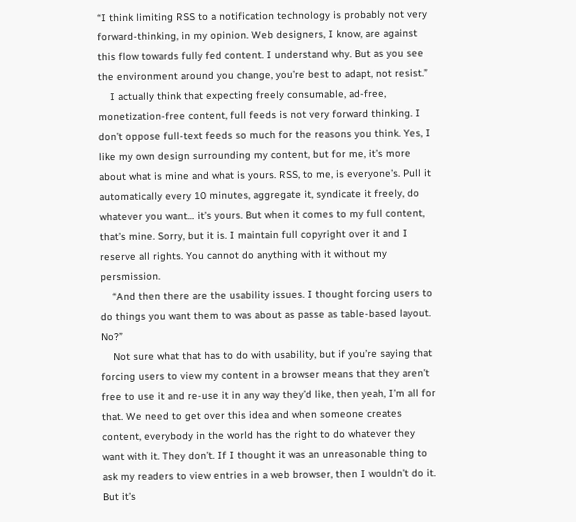“I think limiting RSS to a notification technology is probably not very forward-thinking, in my opinion. Web designers, I know, are against this flow towards fully fed content. I understand why. But as you see the environment around you change, you’re best to adapt, not resist.”
    I actually think that expecting freely consumable, ad-free, monetization-free content, full feeds is not very forward thinking. I don’t oppose full-text feeds so much for the reasons you think. Yes, I like my own design surrounding my content, but for me, it’s more about what is mine and what is yours. RSS, to me, is everyone’s. Pull it automatically every 10 minutes, aggregate it, syndicate it freely, do whatever you want… it’s yours. But when it comes to my full content, that’s mine. Sorry, but it is. I maintain full copyright over it and I reserve all rights. You cannot do anything with it without my persmission.
    “And then there are the usability issues. I thought forcing users to do things you want them to was about as passe as table-based layout. No?”
    Not sure what that has to do with usability, but if you’re saying that forcing users to view my content in a browser means that they aren’t free to use it and re-use it in any way they’d like, then yeah, I’m all for that. We need to get over this idea and when someone creates content, everybody in the world has the right to do whatever they want with it. They don’t. If I thought it was an unreasonable thing to ask my readers to view entries in a web browser, then I wouldn’t do it. But it’s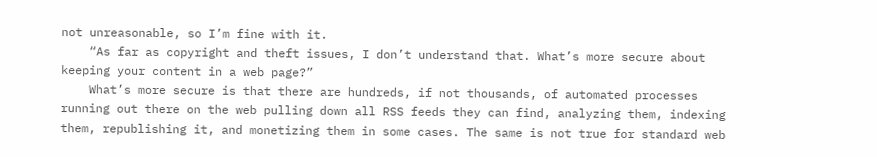not unreasonable, so I’m fine with it.
    “As far as copyright and theft issues, I don’t understand that. What’s more secure about keeping your content in a web page?”
    What’s more secure is that there are hundreds, if not thousands, of automated processes running out there on the web pulling down all RSS feeds they can find, analyzing them, indexing them, republishing it, and monetizing them in some cases. The same is not true for standard web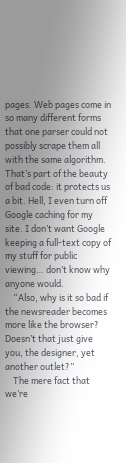pages. Web pages come in so many different forms that one parser could not possibly scrape them all with the same algorithm. That’s part of the beauty of bad code: it protects us a bit. Hell, I even turn off Google caching for my site. I don’t want Google keeping a full-text copy of my stuff for public viewing… don’t know why anyone would.
    “Also, why is it so bad if the newsreader becomes more like the browser? Doesn’t that just give you, the designer, yet another outlet?”
    The mere fact that we’re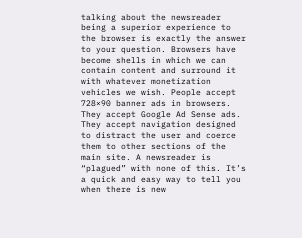talking about the newsreader being a superior experience to the browser is exactly the answer to your question. Browsers have become shells in which we can contain content and surround it with whatever monetization vehicles we wish. People accept 728×90 banner ads in browsers. They accept Google Ad Sense ads. They accept navigation designed to distract the user and coerce them to other sections of the main site. A newsreader is “plagued” with none of this. It’s a quick and easy way to tell you when there is new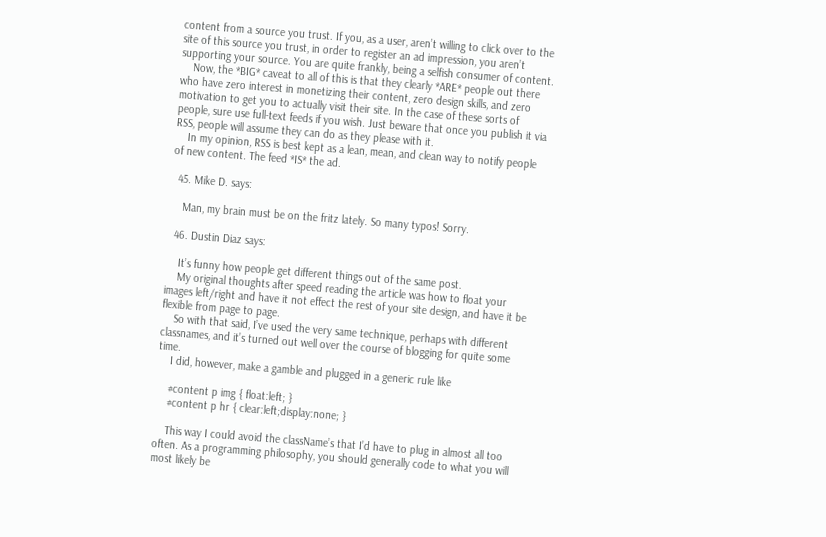content from a source you trust. If you, as a user, aren’t willing to click over to the site of this source you trust, in order to register an ad impression, you aren’t supporting your source. You are quite frankly, being a selfish consumer of content.
    Now, the *BIG* caveat to all of this is that they clearly *ARE* people out there who have zero interest in monetizing their content, zero design skills, and zero motivation to get you to actually visit their site. In the case of these sorts of people, sure use full-text feeds if you wish. Just beware that once you publish it via RSS, people will assume they can do as they please with it.
    In my opinion, RSS is best kept as a lean, mean, and clean way to notify people of new content. The feed *IS* the ad.

  45. Mike D. says:

    Man, my brain must be on the fritz lately. So many typos! Sorry.

  46. Dustin Diaz says:

    It’s funny how people get different things out of the same post.
    My original thoughts after speed reading the article was how to float your images left/right and have it not effect the rest of your site design, and have it be flexible from page to page.
    So with that said, I’ve used the very same technique, perhaps with different classnames, and it’s turned out well over the course of blogging for quite some time.
    I did, however, make a gamble and plugged in a generic rule like

    #content p img { float:left; }
    #content p hr { clear:left;display:none; }

    This way I could avoid the className’s that I’d have to plug in almost all too often. As a programming philosophy, you should generally code to what you will most likely be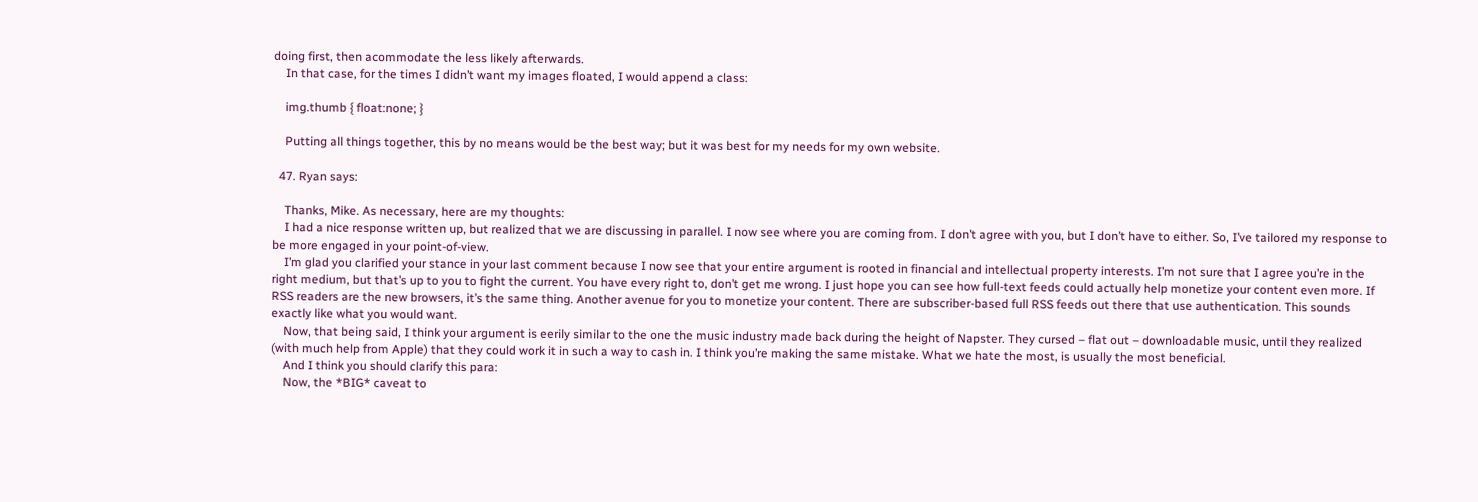doing first, then acommodate the less likely afterwards.
    In that case, for the times I didn’t want my images floated, I would append a class:

    img.thumb { float:none; }

    Putting all things together, this by no means would be the best way; but it was best for my needs for my own website.

  47. Ryan says:

    Thanks, Mike. As necessary, here are my thoughts:
    I had a nice response written up, but realized that we are discussing in parallel. I now see where you are coming from. I don’t agree with you, but I don’t have to either. So, I’ve tailored my response to be more engaged in your point-of-view.
    I’m glad you clarified your stance in your last comment because I now see that your entire argument is rooted in financial and intellectual property interests. I’m not sure that I agree you’re in the right medium, but that’s up to you to fight the current. You have every right to, don’t get me wrong. I just hope you can see how full-text feeds could actually help monetize your content even more. If RSS readers are the new browsers, it’s the same thing. Another avenue for you to monetize your content. There are subscriber-based full RSS feeds out there that use authentication. This sounds exactly like what you would want.
    Now, that being said, I think your argument is eerily similar to the one the music industry made back during the height of Napster. They cursed – flat out – downloadable music, until they realized (with much help from Apple) that they could work it in such a way to cash in. I think you’re making the same mistake. What we hate the most, is usually the most beneficial.
    And I think you should clarify this para:
    Now, the *BIG* caveat to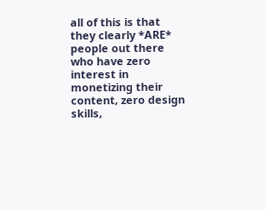all of this is that they clearly *ARE* people out there who have zero interest in monetizing their content, zero design skills,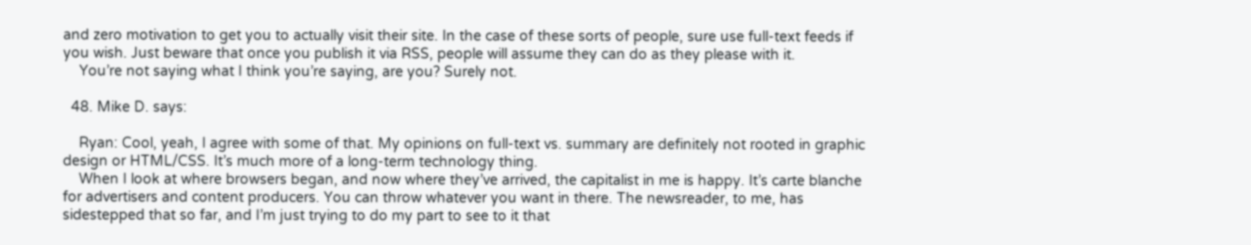and zero motivation to get you to actually visit their site. In the case of these sorts of people, sure use full-text feeds if you wish. Just beware that once you publish it via RSS, people will assume they can do as they please with it.
    You’re not saying what I think you’re saying, are you? Surely not.

  48. Mike D. says:

    Ryan: Cool, yeah, I agree with some of that. My opinions on full-text vs. summary are definitely not rooted in graphic design or HTML/CSS. It’s much more of a long-term technology thing.
    When I look at where browsers began, and now where they’ve arrived, the capitalist in me is happy. It’s carte blanche for advertisers and content producers. You can throw whatever you want in there. The newsreader, to me, has sidestepped that so far, and I’m just trying to do my part to see to it that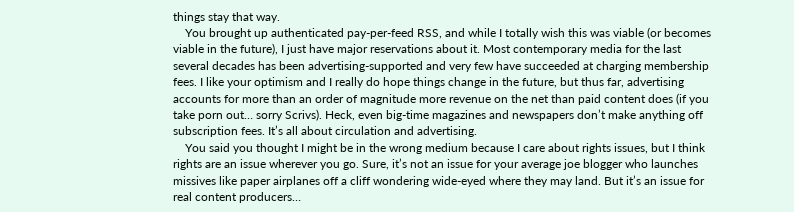things stay that way.
    You brought up authenticated pay-per-feed RSS, and while I totally wish this was viable (or becomes viable in the future), I just have major reservations about it. Most contemporary media for the last several decades has been advertising-supported and very few have succeeded at charging membership fees. I like your optimism and I really do hope things change in the future, but thus far, advertising accounts for more than an order of magnitude more revenue on the net than paid content does (if you take porn out… sorry Scrivs). Heck, even big-time magazines and newspapers don’t make anything off subscription fees. It’s all about circulation and advertising.
    You said you thought I might be in the wrong medium because I care about rights issues, but I think rights are an issue wherever you go. Sure, it’s not an issue for your average joe blogger who launches missives like paper airplanes off a cliff wondering wide-eyed where they may land. But it’s an issue for real content producers…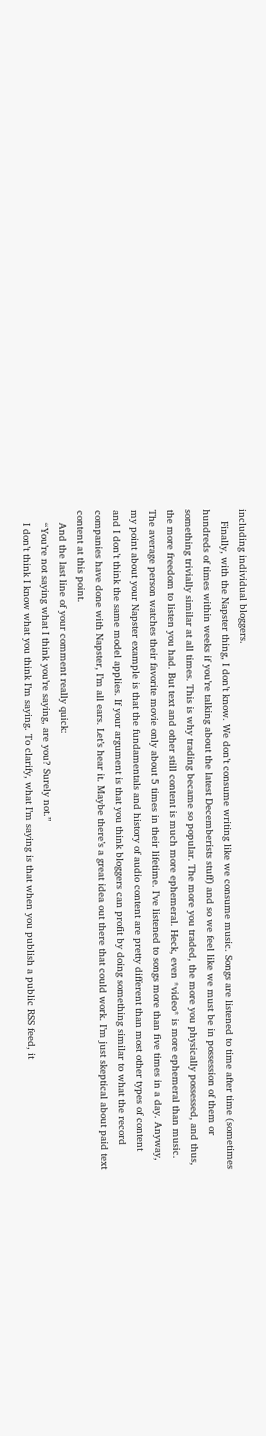including individual bloggers.
    Finally, with the Napster thing, I don’t know. We don’t consume writing like we consume music. Songs are listened to time after time (sometimes hundreds of times within weeks if you’re talking about the latest Decemberists stuff) and so we feel like we must be in possession of them or something trivially similar at all times. This is why trading became so popular. The more you traded, the more you physically possessed, and thus, the more freedom to listen you had. But text and other still content is much more ephemeral. Heck, even *video* is more ephemeral than music. The average person watches their favorite movie only about 5 times in their lifetime. I’ve listened to songs more than five times in a day. Anyway, my point about your Napster example is that the fundamentals and history of audio content are pretty different than most other types of content and I don’t think the same model applies. If your argument is that you think bloggers can profit by doing something similar to what the record companies have done with Napster, I’m all ears. Let’s hear it. Maybe there’s a great idea out there that could work. I’m just skeptical about paid text content at this point.
    And the last line of your comment really quick:
    “You’re not saying what I think you’re saying, are you? Surely not.”
    I don’t think I know what you think I’m saying. To clarify, what I’m saying is that when you publish a public RSS feed, it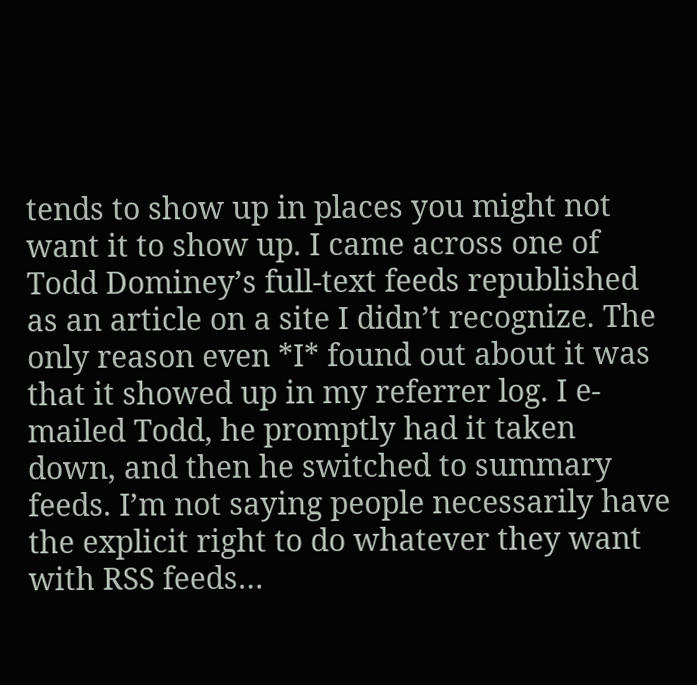tends to show up in places you might not want it to show up. I came across one of Todd Dominey’s full-text feeds republished as an article on a site I didn’t recognize. The only reason even *I* found out about it was that it showed up in my referrer log. I e-mailed Todd, he promptly had it taken down, and then he switched to summary feeds. I’m not saying people necessarily have the explicit right to do whatever they want with RSS feeds…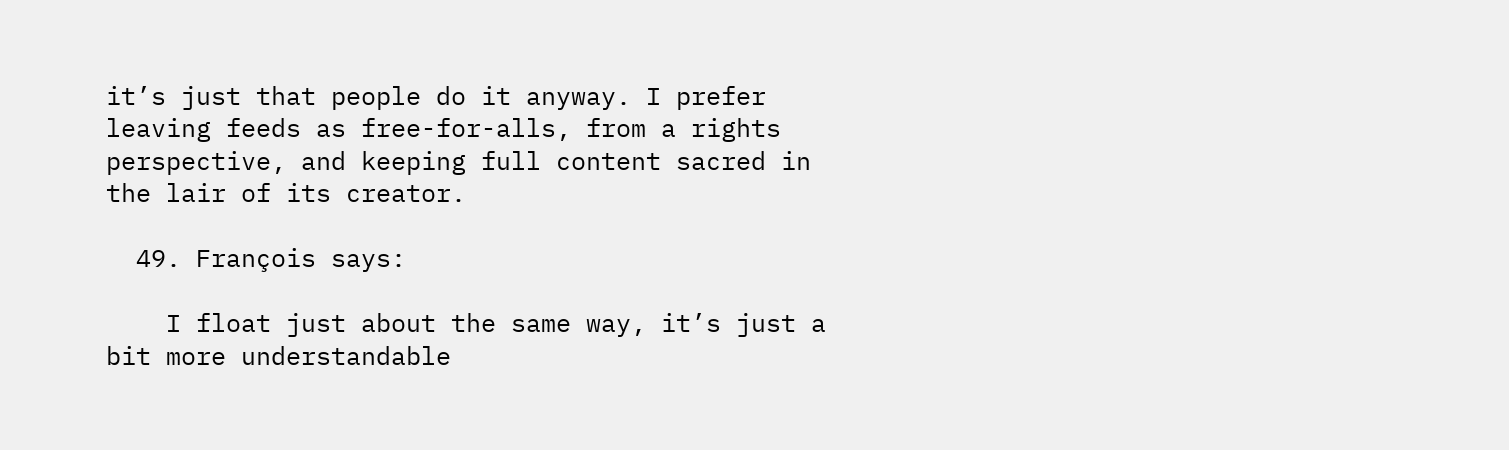it’s just that people do it anyway. I prefer leaving feeds as free-for-alls, from a rights perspective, and keeping full content sacred in the lair of its creator.

  49. François says:

    I float just about the same way, it’s just a bit more understandable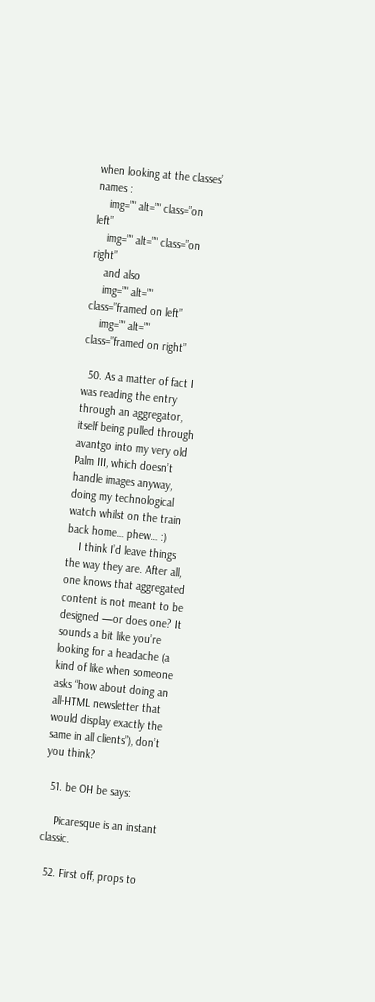when looking at the classes’ names :
    img=”" alt=”" class=”on left”
    img=”" alt=”" class=”on right”
    and also
    img=”" alt=”" class=”framed on left”
    img=”" alt=”" class=”framed on right”

  50. As a matter of fact I was reading the entry through an aggregator, itself being pulled through avantgo into my very old Palm III, which doesn’t handle images anyway, doing my technological watch whilst on the train back home… phew… :)
    I think I’d leave things the way they are. After all, one knows that aggregated content is not meant to be designed —or does one? It sounds a bit like you’re looking for a headache (a kind of like when someone asks “how about doing an all-HTML newsletter that would display exactly the same in all clients”), don’t you think?

  51. be OH be says:

    Picaresque is an instant classic.

  52. First off, props to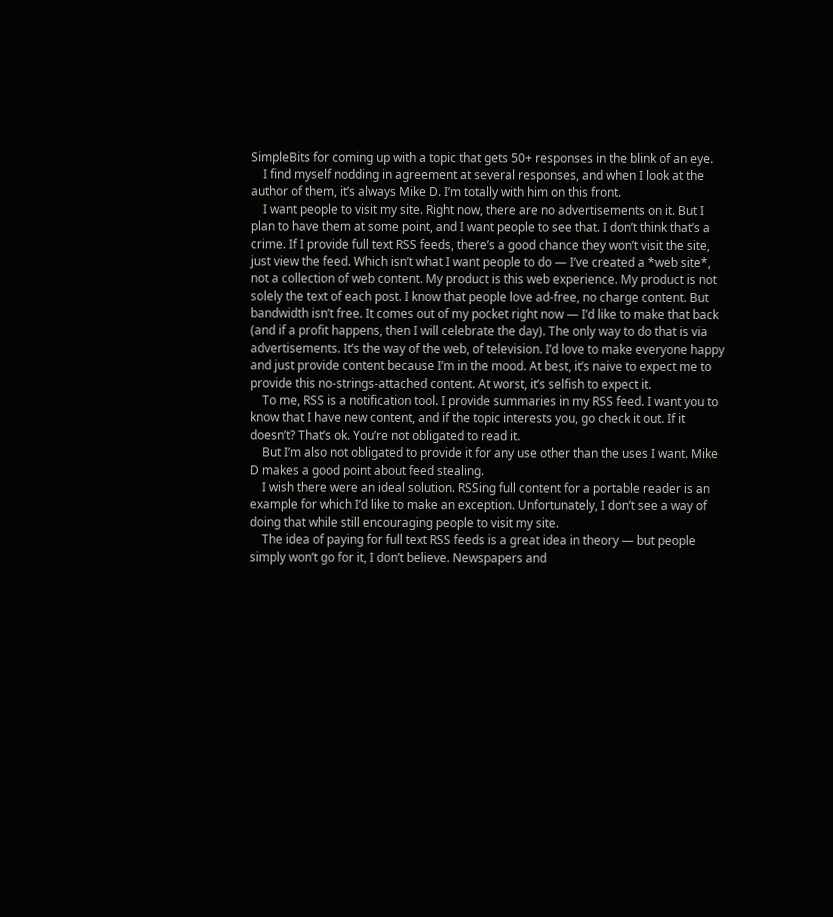SimpleBits for coming up with a topic that gets 50+ responses in the blink of an eye.
    I find myself nodding in agreement at several responses, and when I look at the author of them, it’s always Mike D. I’m totally with him on this front.
    I want people to visit my site. Right now, there are no advertisements on it. But I plan to have them at some point, and I want people to see that. I don’t think that’s a crime. If I provide full text RSS feeds, there’s a good chance they won’t visit the site, just view the feed. Which isn’t what I want people to do — I’ve created a *web site*, not a collection of web content. My product is this web experience. My product is not solely the text of each post. I know that people love ad-free, no charge content. But bandwidth isn’t free. It comes out of my pocket right now — I’d like to make that back (and if a profit happens, then I will celebrate the day). The only way to do that is via advertisements. It’s the way of the web, of television. I’d love to make everyone happy and just provide content because I’m in the mood. At best, it’s naive to expect me to provide this no-strings-attached content. At worst, it’s selfish to expect it.
    To me, RSS is a notification tool. I provide summaries in my RSS feed. I want you to know that I have new content, and if the topic interests you, go check it out. If it doesn’t? That’s ok. You’re not obligated to read it.
    But I’m also not obligated to provide it for any use other than the uses I want. Mike D makes a good point about feed stealing.
    I wish there were an ideal solution. RSSing full content for a portable reader is an example for which I’d like to make an exception. Unfortunately, I don’t see a way of doing that while still encouraging people to visit my site.
    The idea of paying for full text RSS feeds is a great idea in theory — but people simply won’t go for it, I don’t believe. Newspapers and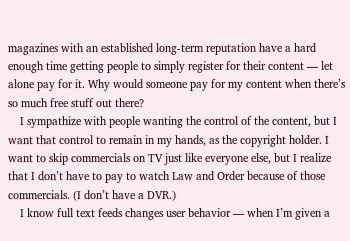magazines with an established long-term reputation have a hard enough time getting people to simply register for their content — let alone pay for it. Why would someone pay for my content when there’s so much free stuff out there?
    I sympathize with people wanting the control of the content, but I want that control to remain in my hands, as the copyright holder. I want to skip commercials on TV just like everyone else, but I realize that I don’t have to pay to watch Law and Order because of those commercials. (I don’t have a DVR.)
    I know full text feeds changes user behavior — when I’m given a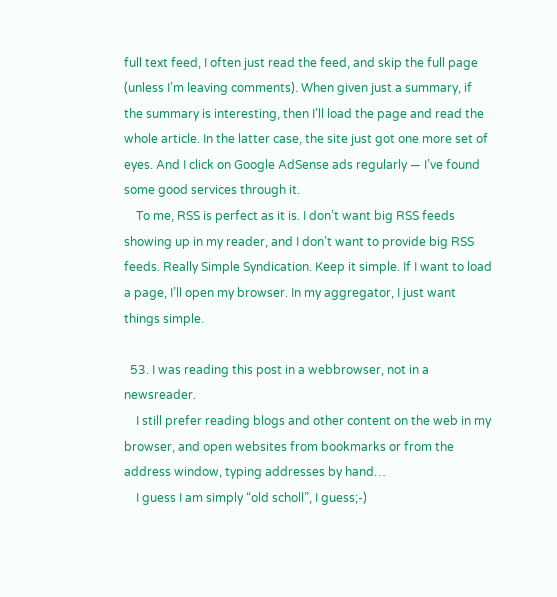full text feed, I often just read the feed, and skip the full page (unless I’m leaving comments). When given just a summary, if the summary is interesting, then I’ll load the page and read the whole article. In the latter case, the site just got one more set of eyes. And I click on Google AdSense ads regularly — I’ve found some good services through it.
    To me, RSS is perfect as it is. I don’t want big RSS feeds showing up in my reader, and I don’t want to provide big RSS feeds. Really Simple Syndication. Keep it simple. If I want to load a page, I’ll open my browser. In my aggregator, I just want things simple.

  53. I was reading this post in a webbrowser, not in a newsreader.
    I still prefer reading blogs and other content on the web in my browser, and open websites from bookmarks or from the address window, typing addresses by hand…
    I guess I am simply “old scholl”, I guess;-)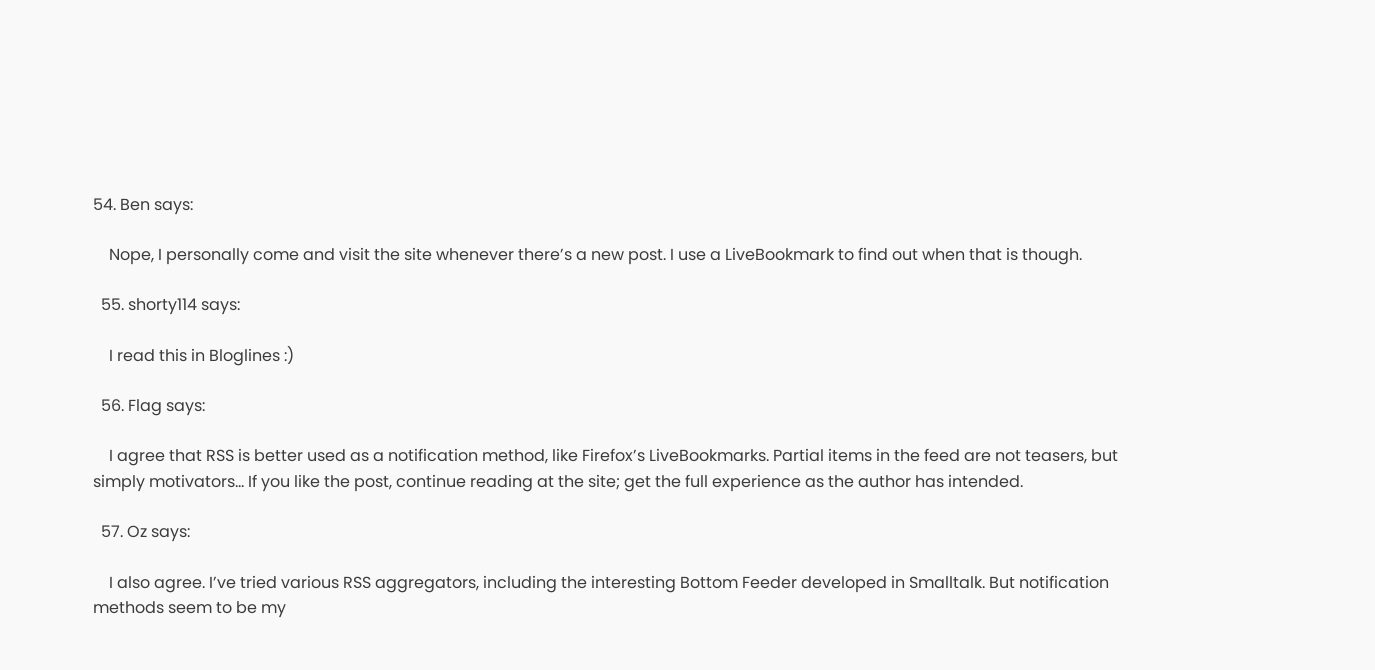54. Ben says:

    Nope, I personally come and visit the site whenever there’s a new post. I use a LiveBookmark to find out when that is though.

  55. shorty114 says:

    I read this in Bloglines :)

  56. Flag says:

    I agree that RSS is better used as a notification method, like Firefox’s LiveBookmarks. Partial items in the feed are not teasers, but simply motivators… If you like the post, continue reading at the site; get the full experience as the author has intended.

  57. Oz says:

    I also agree. I’ve tried various RSS aggregators, including the interesting Bottom Feeder developed in Smalltalk. But notification methods seem to be my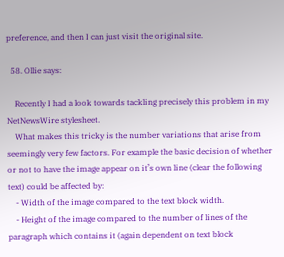preference, and then I can just visit the original site.

  58. Ollie says:

    Recently I had a look towards tackling precisely this problem in my NetNewsWire stylesheet.
    What makes this tricky is the number variations that arise from seemingly very few factors. For example the basic decision of whether or not to have the image appear on it’s own line (clear the following text) could be affected by:
    - Width of the image compared to the text block width.
    - Height of the image compared to the number of lines of the paragraph which contains it (again dependent on text block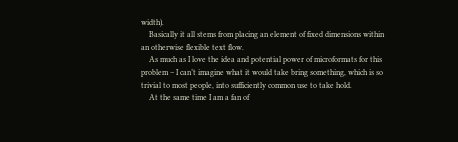width).
    Basically it all stems from placing an element of fixed dimensions within an otherwise flexible text flow.
    As much as I love the idea and potential power of microformats for this problem – I can’t imagine what it would take bring something, which is so trivial to most people, into sufficiently common use to take hold.
    At the same time I am a fan of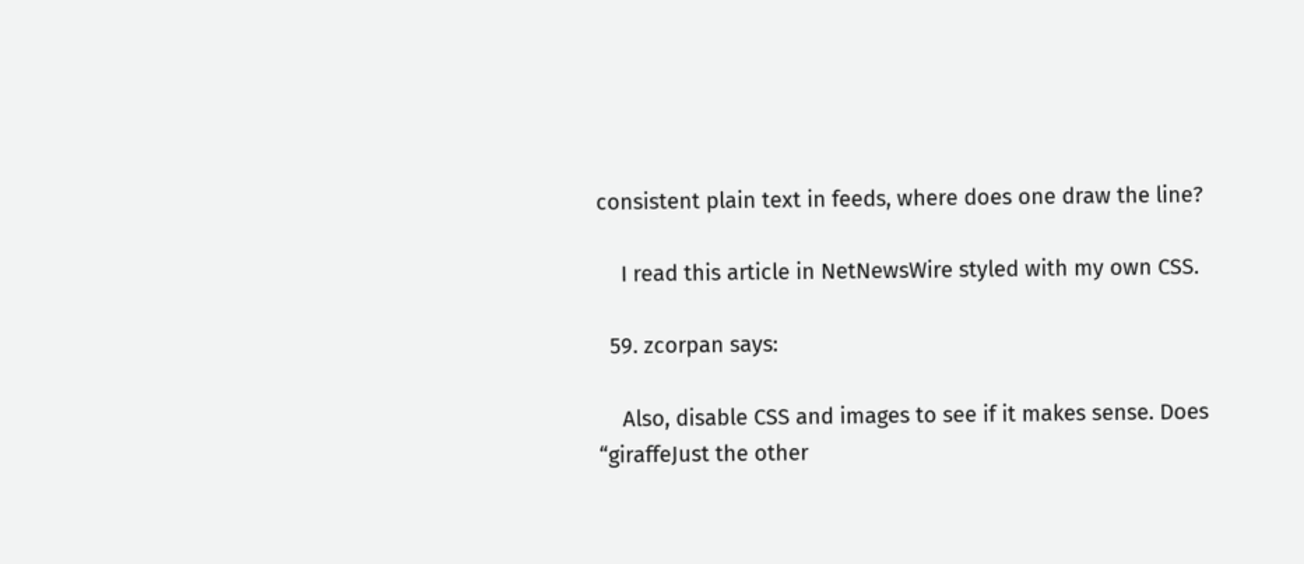consistent plain text in feeds, where does one draw the line?

    I read this article in NetNewsWire styled with my own CSS.

  59. zcorpan says:

    Also, disable CSS and images to see if it makes sense. Does “giraffeJust the other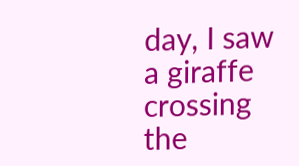day, I saw a giraffe crossing the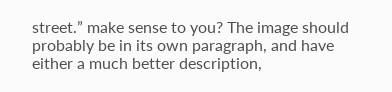street.” make sense to you? The image should probably be in its own paragraph, and have either a much better description,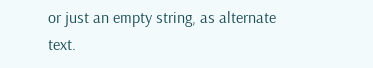or just an empty string, as alternate text.